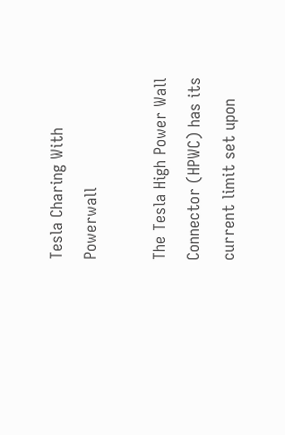Tesla Charing With Powerwall

The Tesla High Power Wall Connector (HPWC) has its current limit set upon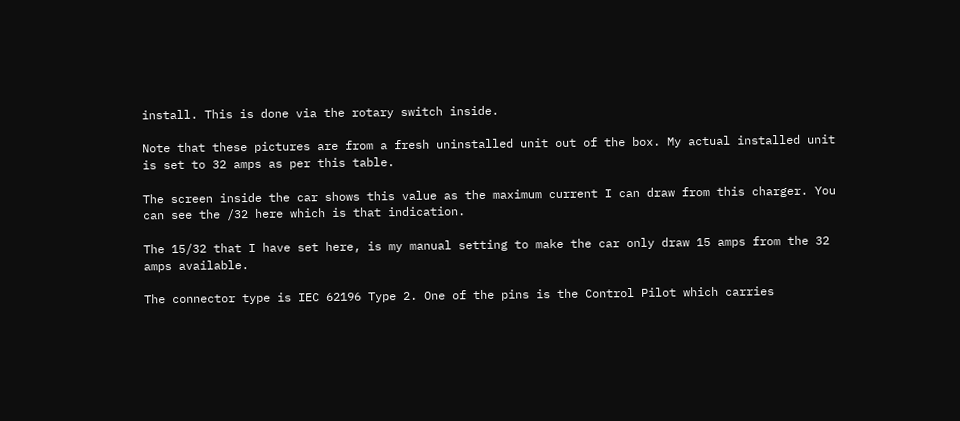install. This is done via the rotary switch inside.

Note that these pictures are from a fresh uninstalled unit out of the box. My actual installed unit is set to 32 amps as per this table.

The screen inside the car shows this value as the maximum current I can draw from this charger. You can see the /32 here which is that indication.

The 15/32 that I have set here, is my manual setting to make the car only draw 15 amps from the 32 amps available.

The connector type is IEC 62196 Type 2. One of the pins is the Control Pilot which carries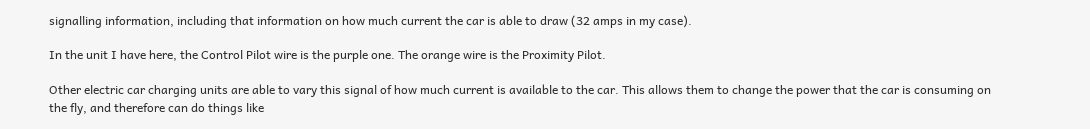signalling information, including that information on how much current the car is able to draw (32 amps in my case).

In the unit I have here, the Control Pilot wire is the purple one. The orange wire is the Proximity Pilot.

Other electric car charging units are able to vary this signal of how much current is available to the car. This allows them to change the power that the car is consuming on the fly, and therefore can do things like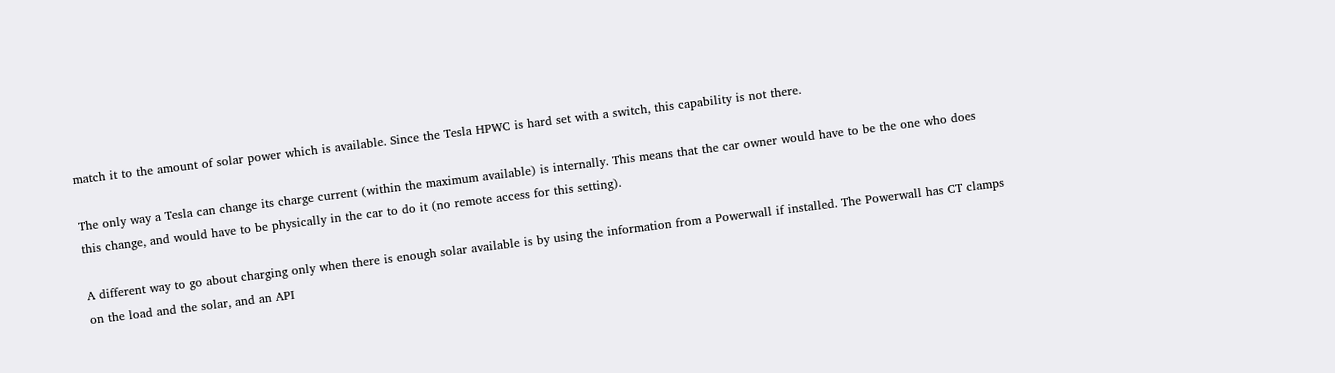match it to the amount of solar power which is available. Since the Tesla HPWC is hard set with a switch, this capability is not there.

The only way a Tesla can change its charge current (within the maximum available) is internally. This means that the car owner would have to be the one who does this change, and would have to be physically in the car to do it (no remote access for this setting).

A different way to go about charging only when there is enough solar available is by using the information from a Powerwall if installed. The Powerwall has CT clamps on the load and the solar, and an API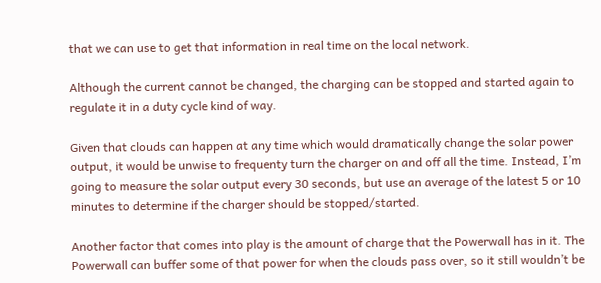that we can use to get that information in real time on the local network.

Although the current cannot be changed, the charging can be stopped and started again to regulate it in a duty cycle kind of way.

Given that clouds can happen at any time which would dramatically change the solar power output, it would be unwise to frequenty turn the charger on and off all the time. Instead, I’m going to measure the solar output every 30 seconds, but use an average of the latest 5 or 10 minutes to determine if the charger should be stopped/started.

Another factor that comes into play is the amount of charge that the Powerwall has in it. The Powerwall can buffer some of that power for when the clouds pass over, so it still wouldn’t be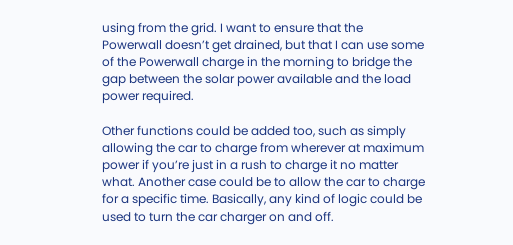using from the grid. I want to ensure that the Powerwall doesn’t get drained, but that I can use some of the Powerwall charge in the morning to bridge the gap between the solar power available and the load power required.

Other functions could be added too, such as simply allowing the car to charge from wherever at maximum power if you’re just in a rush to charge it no matter what. Another case could be to allow the car to charge for a specific time. Basically, any kind of logic could be used to turn the car charger on and off.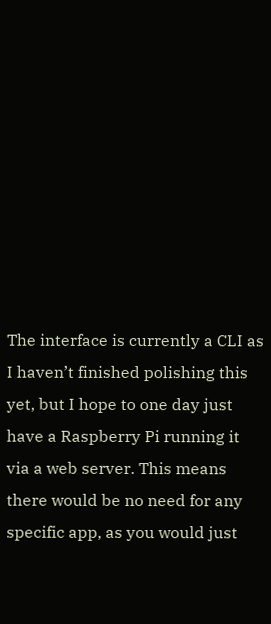The interface is currently a CLI as I haven’t finished polishing this yet, but I hope to one day just have a Raspberry Pi running it via a web server. This means there would be no need for any specific app, as you would just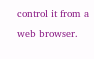control it from a web browser.